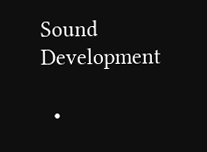Sound Development

  •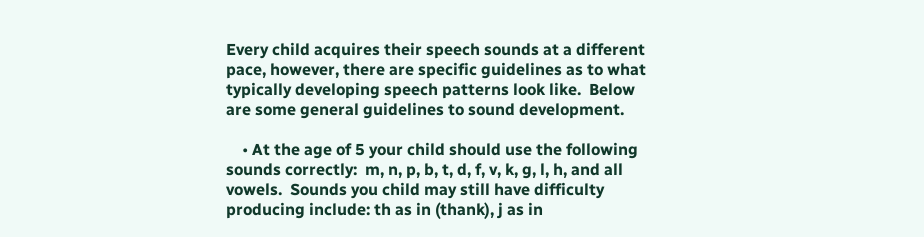Every child acquires their speech sounds at a different pace, however, there are specific guidelines as to what typically developing speech patterns look like.  Below are some general guidelines to sound development.

    • At the age of 5 your child should use the following sounds correctly:  m, n, p, b, t, d, f, v, k, g, l, h, and all vowels.  Sounds you child may still have difficulty producing include: th as in (thank), j as in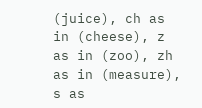(juice), ch as in (cheese), z as in (zoo), zh as in (measure), s as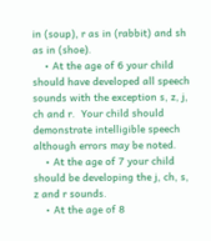in (soup), r as in (rabbit) and sh as in (shoe).
    • At the age of 6 your child should have developed all speech sounds with the exception s, z, j, ch and r.  Your child should  demonstrate intelligible speech although errors may be noted.
    • At the age of 7 your child should be developing the j, ch, s, z and r sounds.
    • At the age of 8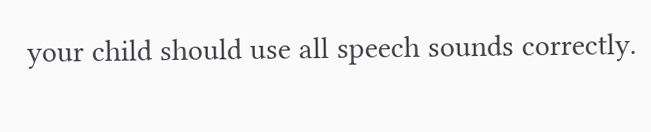your child should use all speech sounds correctly.